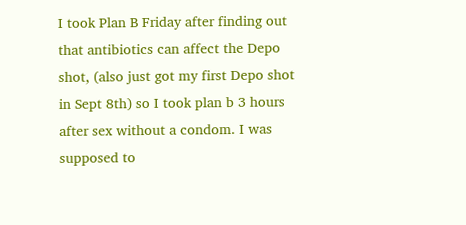I took Plan B Friday after finding out that antibiotics can affect the Depo shot, (also just got my first Depo shot in Sept 8th) so I took plan b 3 hours after sex without a condom. I was supposed to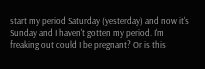start my period Saturday (yesterday) and now it's Sunday and I haven't gotten my period. I'm freaking out could I be pregnant? Or is this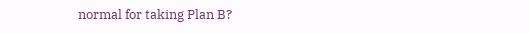normal for taking Plan B?